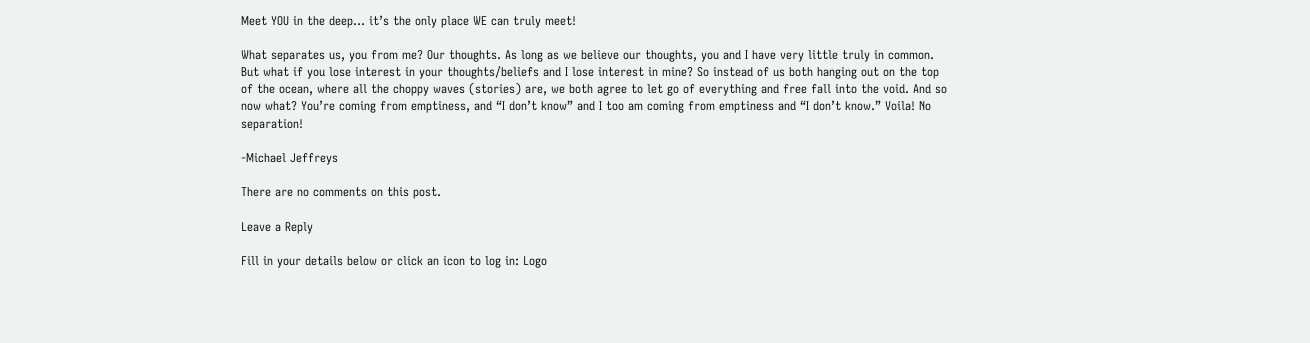Meet YOU in the deep… it’s the only place WE can truly meet!

What separates us, you from me? Our thoughts. As long as we believe our thoughts, you and I have very little truly in common. But what if you lose interest in your thoughts/beliefs and I lose interest in mine? So instead of us both hanging out on the top of the ocean, where all the choppy waves (stories) are, we both agree to let go of everything and free fall into the void. And so now what? You’re coming from emptiness, and “I don’t know” and I too am coming from emptiness and “I don’t know.” Voila! No separation!

-Michael Jeffreys

There are no comments on this post.

Leave a Reply

Fill in your details below or click an icon to log in: Logo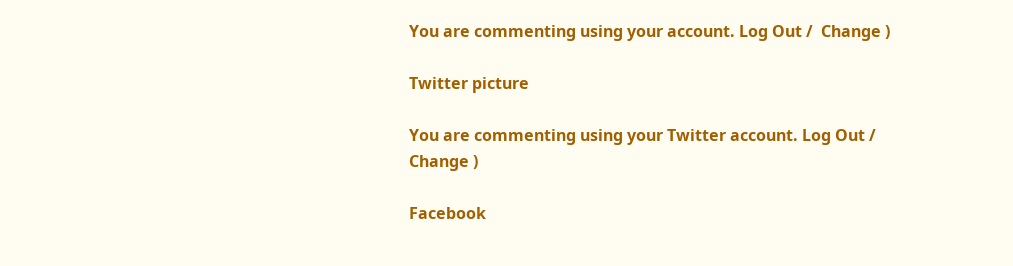You are commenting using your account. Log Out /  Change )

Twitter picture

You are commenting using your Twitter account. Log Out /  Change )

Facebook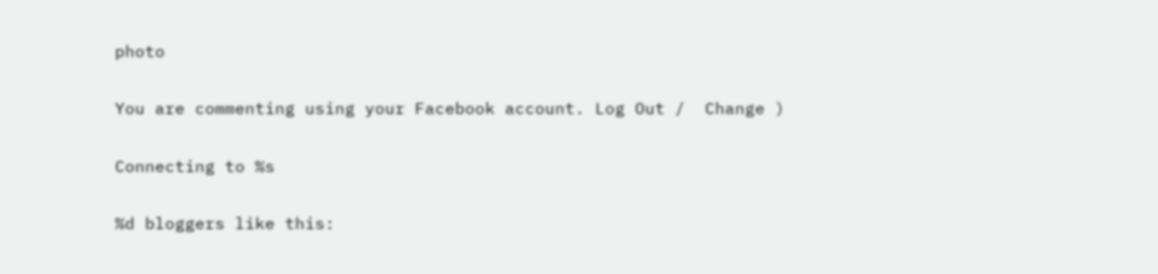photo

You are commenting using your Facebook account. Log Out /  Change )

Connecting to %s

%d bloggers like this: